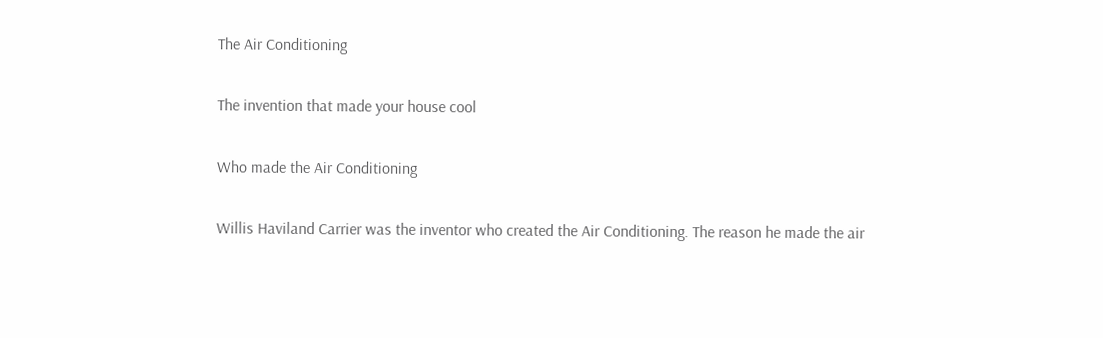The Air Conditioning

The invention that made your house cool

Who made the Air Conditioning

Willis Haviland Carrier was the inventor who created the Air Conditioning. The reason he made the air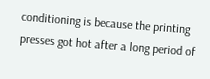conditioning is because the printing presses got hot after a long period of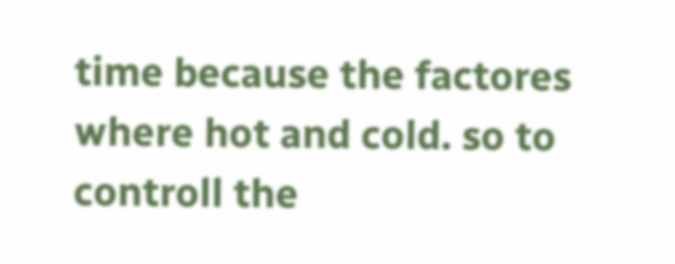time because the factores where hot and cold. so to controll the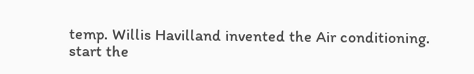temp. Willis Havilland invented the Air conditioning.
start the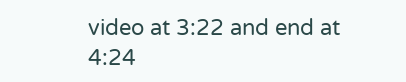video at 3:22 and end at 4:24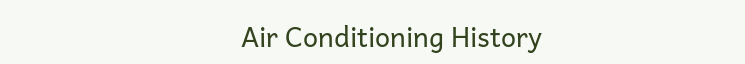Air Conditioning History